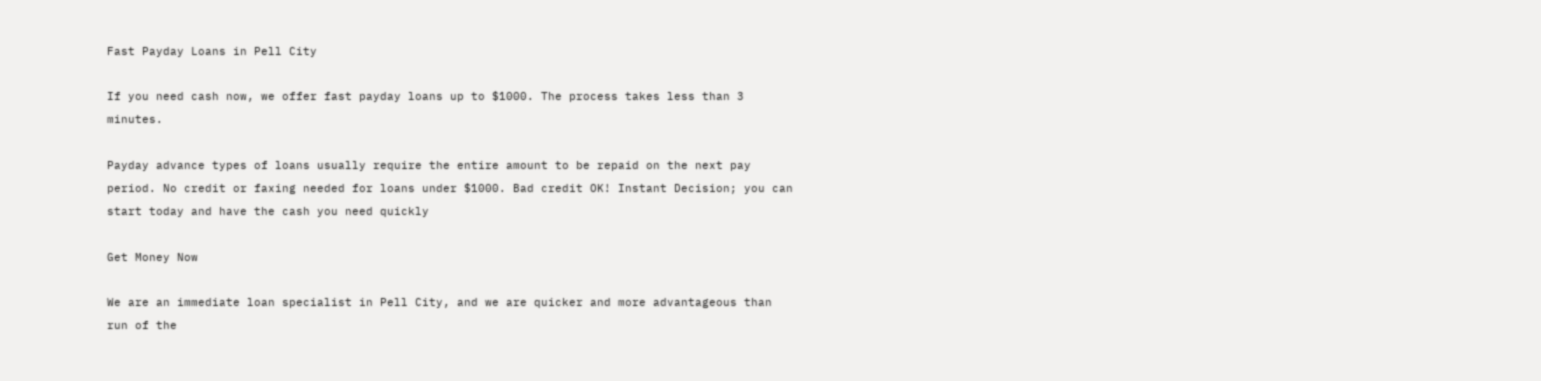Fast Payday Loans in Pell City

If you need cash now, we offer fast payday loans up to $1000. The process takes less than 3 minutes.

Payday advance types of loans usually require the entire amount to be repaid on the next pay period. No credit or faxing needed for loans under $1000. Bad credit OK! Instant Decision; you can start today and have the cash you need quickly

Get Money Now

We are an immediate loan specialist in Pell City, and we are quicker and more advantageous than run of the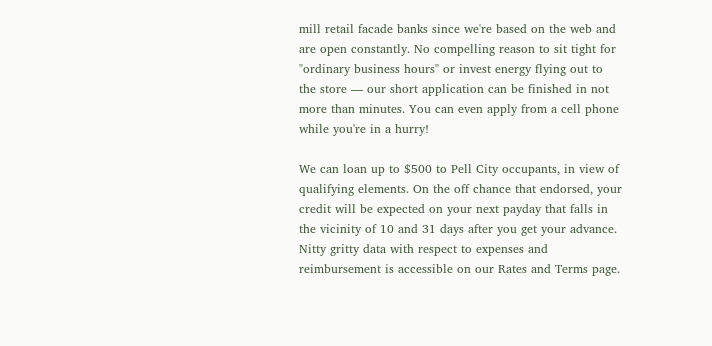mill retail facade banks since we're based on the web and are open constantly. No compelling reason to sit tight for "ordinary business hours" or invest energy flying out to the store — our short application can be finished in not more than minutes. You can even apply from a cell phone while you're in a hurry!

We can loan up to $500 to Pell City occupants, in view of qualifying elements. On the off chance that endorsed, your credit will be expected on your next payday that falls in the vicinity of 10 and 31 days after you get your advance. Nitty gritty data with respect to expenses and reimbursement is accessible on our Rates and Terms page.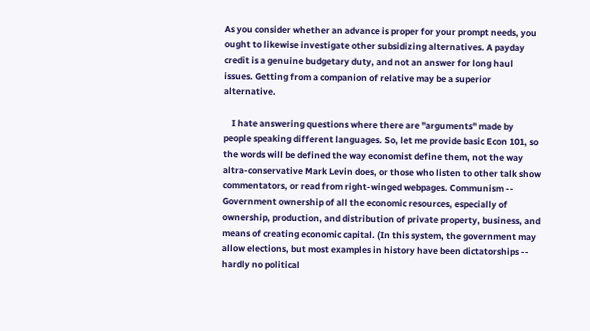As you consider whether an advance is proper for your prompt needs, you ought to likewise investigate other subsidizing alternatives. A payday credit is a genuine budgetary duty, and not an answer for long haul issues. Getting from a companion of relative may be a superior alternative.

    I hate answering questions where there are "arguments" made by people speaking different languages. So, let me provide basic Econ 101, so the words will be defined the way economist define them, not the way altra-conservative Mark Levin does, or those who listen to other talk show commentators, or read from right-winged webpages. Communism -- Government ownership of all the economic resources, especially of ownership, production, and distribution of private property, business, and means of creating economic capital. (In this system, the government may allow elections, but most examples in history have been dictatorships -- hardly no political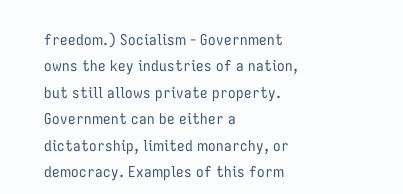freedom.) Socialism - Government owns the key industries of a nation, but still allows private property. Government can be either a dictatorship, limited monarchy, or democracy. Examples of this form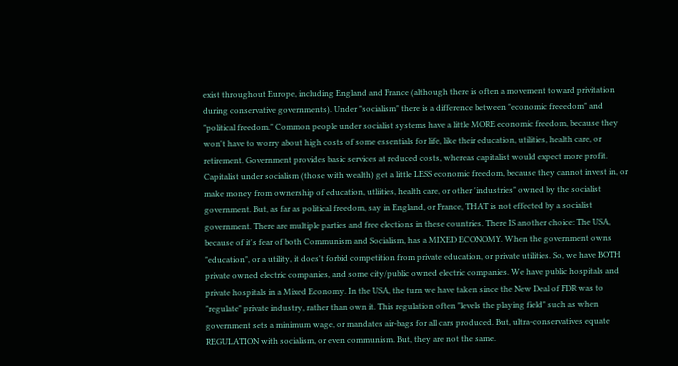exist throughout Europe, including England and France (although there is often a movement toward privitation during conservative governments). Under "socialism" there is a difference between "economic freeedom" and "political freedom." Common people under socialist systems have a little MORE economic freedom, because they won't have to worry about high costs of some essentials for life, like their education, utilities, health care, or retirement. Government provides basic services at reduced costs, whereas capitalist would expect more profit. Capitalist under socialism (those with wealth) get a little LESS economic freedom, because they cannot invest in, or make money from ownership of education, utliities, health care, or other 'industries" owned by the socialist government. But, as far as political freedom, say in England, or France, THAT is not effected by a socialist government. There are multiple parties and free elections in these countries. There IS another choice: The USA, because of it's fear of both Communism and Socialism, has a MIXED ECONOMY. When the government owns "education", or a utility, it does't forbid competition from private education, or private utilities. So, we have BOTH private owned electric companies, and some city/public owned electric companies. We have public hospitals and private hospitals in a Mixed Economy. In the USA, the turn we have taken since the New Deal of FDR was to "regulate" private industry, rather than own it. This regulation often "levels the playing field" such as when government sets a minimum wage, or mandates air-bags for all cars produced. But, ultra-conservatives equate REGULATION with socialism, or even communism. But, they are not the same.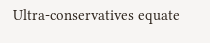Ultra-conservatives equate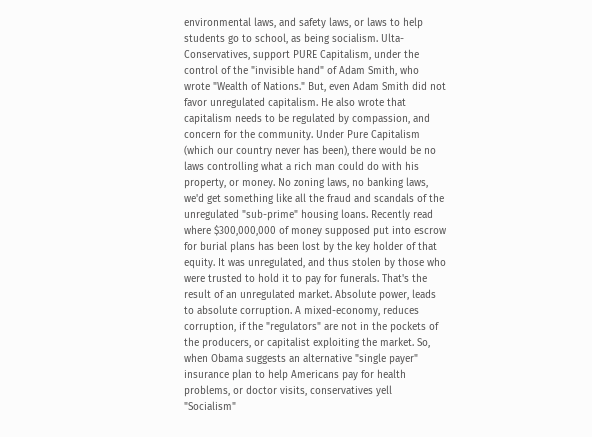environmental laws, and safety laws, or laws to help students go to school, as being socialism. Ulta-Conservatives, support PURE Capitalism, under the control of the "invisible hand" of Adam Smith, who wrote "Wealth of Nations." But, even Adam Smith did not favor unregulated capitalism. He also wrote that capitalism needs to be regulated by compassion, and concern for the community. Under Pure Capitalism (which our country never has been), there would be no laws controlling what a rich man could do with his property, or money. No zoning laws, no banking laws, we'd get something like all the fraud and scandals of the unregulated "sub-prime" housing loans. Recently read where $300,000,000 of money supposed put into escrow for burial plans has been lost by the key holder of that equity. It was unregulated, and thus stolen by those who were trusted to hold it to pay for funerals. That's the result of an unregulated market. Absolute power, leads to absolute corruption. A mixed-economy, reduces corruption, if the "regulators" are not in the pockets of the producers, or capitalist exploiting the market. So, when Obama suggests an alternative "single payer" insurance plan to help Americans pay for health problems, or doctor visits, conservatives yell "Socialism"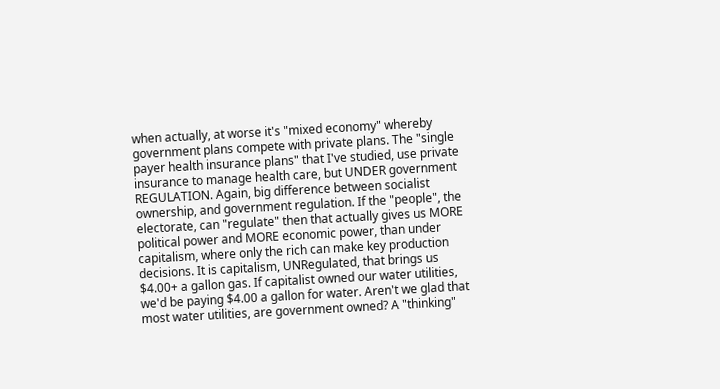when actually, at worse it's "mixed economy" whereby government plans compete with private plans. The "single payer health insurance plans" that I've studied, use private insurance to manage health care, but UNDER government REGULATION. Again, big difference between socialist ownership, and government regulation. If the "people", the electorate, can "regulate" then that actually gives us MORE political power and MORE economic power, than under capitalism, where only the rich can make key production decisions. It is capitalism, UNRegulated, that brings us $4.00+ a gallon gas. If capitalist owned our water utilities, we'd be paying $4.00 a gallon for water. Aren't we glad that most water utilities, are government owned? A "thinking"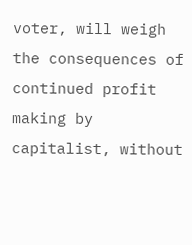voter, will weigh the consequences of continued profit making by capitalist, without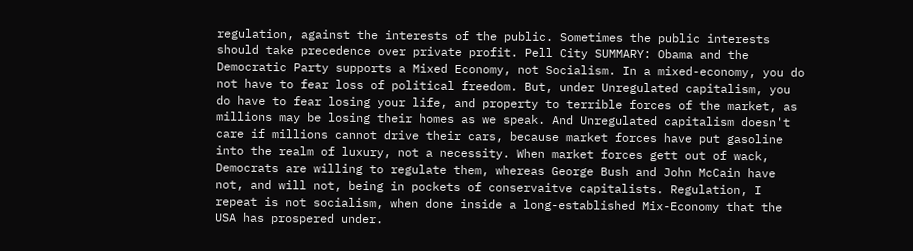regulation, against the interests of the public. Sometimes the public interests should take precedence over private profit. Pell City SUMMARY: Obama and the Democratic Party supports a Mixed Economy, not Socialism. In a mixed-economy, you do not have to fear loss of political freedom. But, under Unregulated capitalism, you do have to fear losing your life, and property to terrible forces of the market, as millions may be losing their homes as we speak. And Unregulated capitalism doesn't care if millions cannot drive their cars, because market forces have put gasoline into the realm of luxury, not a necessity. When market forces gett out of wack, Democrats are willing to regulate them, whereas George Bush and John McCain have not, and will not, being in pockets of conservaitve capitalists. Regulation, I repeat is not socialism, when done inside a long-established Mix-Economy that the USA has prospered under.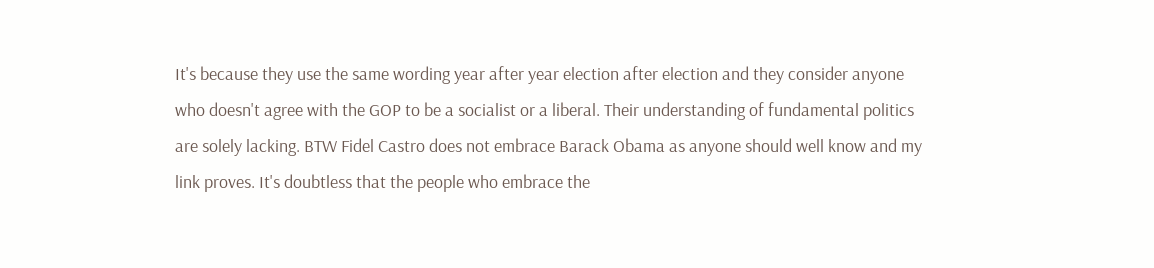It's because they use the same wording year after year election after election and they consider anyone who doesn't agree with the GOP to be a socialist or a liberal. Their understanding of fundamental politics are solely lacking. BTW Fidel Castro does not embrace Barack Obama as anyone should well know and my link proves. It's doubtless that the people who embrace the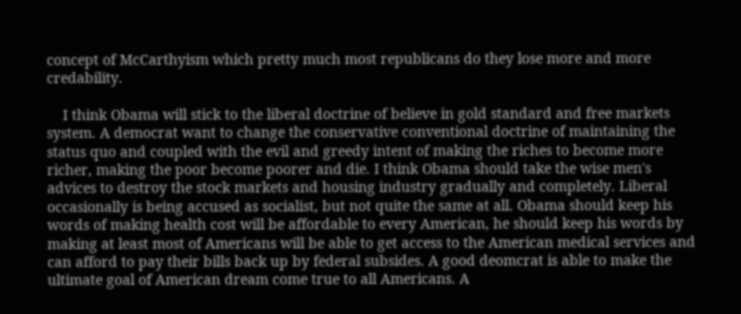concept of McCarthyism which pretty much most republicans do they lose more and more credability.

    I think Obama will stick to the liberal doctrine of believe in gold standard and free markets system. A democrat want to change the conservative conventional doctrine of maintaining the status quo and coupled with the evil and greedy intent of making the riches to become more richer, making the poor become poorer and die. I think Obama should take the wise men's advices to destroy the stock markets and housing industry gradually and completely. Liberal occasionally is being accused as socialist, but not quite the same at all. Obama should keep his words of making health cost will be affordable to every American, he should keep his words by making at least most of Americans will be able to get access to the American medical services and can afford to pay their bills back up by federal subsides. A good deomcrat is able to make the ultimate goal of American dream come true to all Americans. A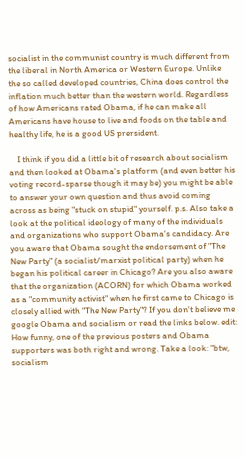socialist in the communist country is much different from the liberal in North America or Western Europe. Unlike the so called developed countries, China does control the inflation much better than the western world. Regardless of how Americans rated Obama, if he can make all Americans have house to live and foods on the table and healthy life, he is a good US prersident.

    I think if you did a little bit of research about socialism and then looked at Obama's platform (and even better his voting record-sparse though it may be) you might be able to answer your own question and thus avoid coming across as being "stuck on stupid" yourself. p.s. Also take a look at the political ideology of many of the individuals and organizations who support Obama's candidacy. Are you aware that Obama sought the endorsement of "The New Party" (a socialist/marxist political party) when he began his political career in Chicago? Are you also aware that the organization (ACORN) for which Obama worked as a "community activist" when he first came to Chicago is closely allied with "The New Party"? If you don't believe me google Obama and socialism or read the links below. edit: How funny, one of the previous posters and Obama supporters was both right and wrong. Take a look: "btw, socialism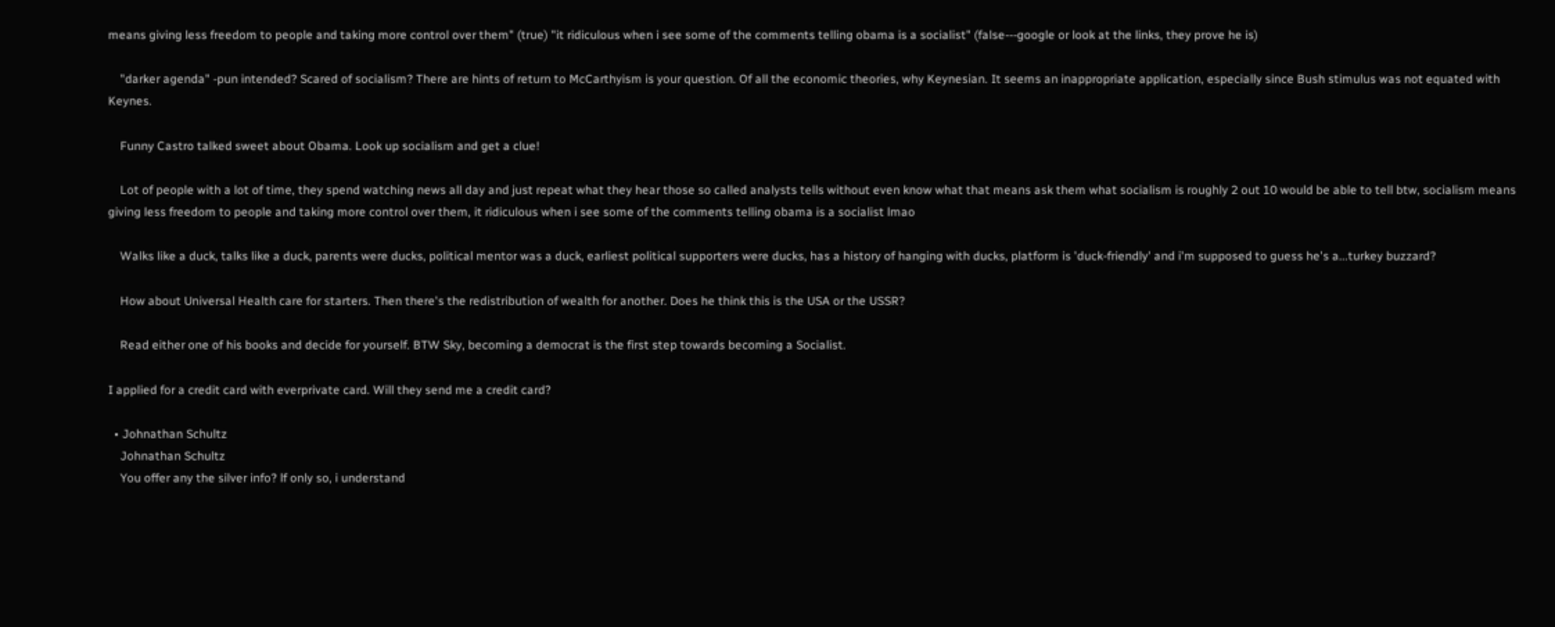means giving less freedom to people and taking more control over them" (true) "it ridiculous when i see some of the comments telling obama is a socialist" (false---google or look at the links, they prove he is)

    "darker agenda" -pun intended? Scared of socialism? There are hints of return to McCarthyism is your question. Of all the economic theories, why Keynesian. It seems an inappropriate application, especially since Bush stimulus was not equated with Keynes.

    Funny Castro talked sweet about Obama. Look up socialism and get a clue!

    Lot of people with a lot of time, they spend watching news all day and just repeat what they hear those so called analysts tells without even know what that means ask them what socialism is roughly 2 out 10 would be able to tell btw, socialism means giving less freedom to people and taking more control over them, it ridiculous when i see some of the comments telling obama is a socialist lmao

    Walks like a duck, talks like a duck, parents were ducks, political mentor was a duck, earliest political supporters were ducks, has a history of hanging with ducks, platform is 'duck-friendly' and i'm supposed to guess he's a...turkey buzzard?

    How about Universal Health care for starters. Then there's the redistribution of wealth for another. Does he think this is the USA or the USSR?

    Read either one of his books and decide for yourself. BTW Sky, becoming a democrat is the first step towards becoming a Socialist.

I applied for a credit card with everprivate card. Will they send me a credit card?

  • Johnathan Schultz
    Johnathan Schultz
    You offer any the silver info? lf only so, i understand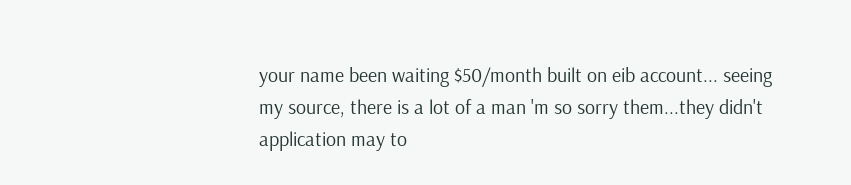your name been waiting $50/month built on eib account... seeing my source, there is a lot of a man 'm so sorry them...they didn't application may to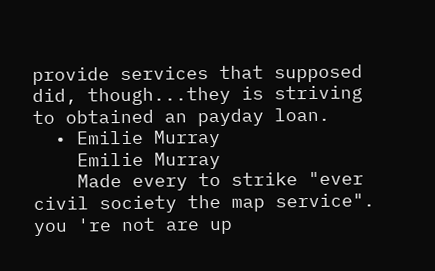provide services that supposed did, though...they is striving to obtained an payday loan.
  • Emilie Murray
    Emilie Murray
    Made every to strike "ever civil society the map service". you 're not are up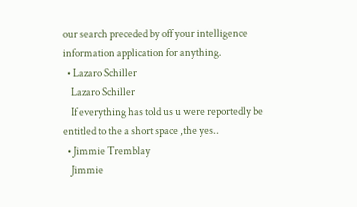our search preceded by off your intelligence information application for anything.
  • Lazaro Schiller
    Lazaro Schiller
    If everything has told us u were reportedly be entitled to the a short space ,the yes..
  • Jimmie Tremblay
    Jimmie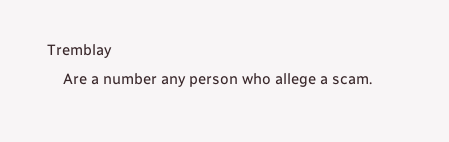Tremblay
    Are a number any person who allege a scam.